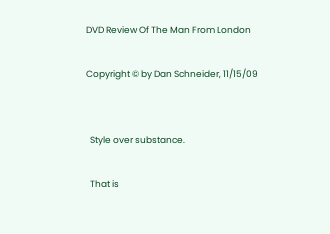DVD Review Of The Man From London

Copyright © by Dan Schneider, 11/15/09


  Style over substance.

  That is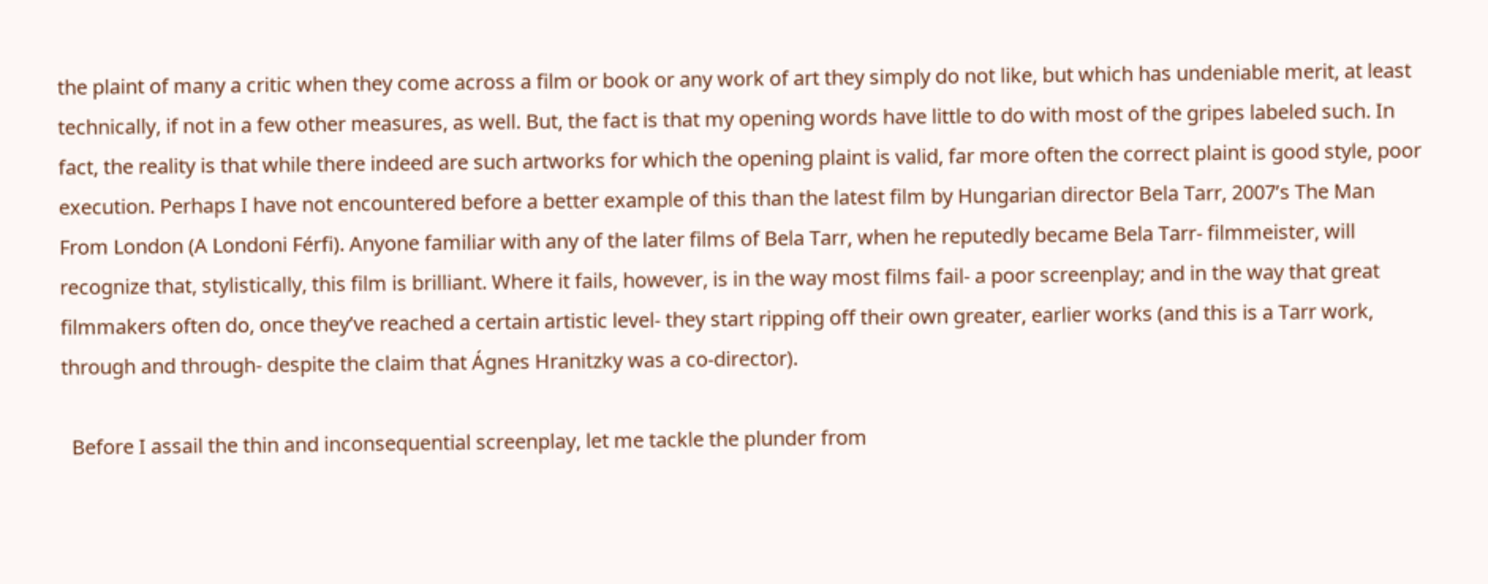the plaint of many a critic when they come across a film or book or any work of art they simply do not like, but which has undeniable merit, at least technically, if not in a few other measures, as well. But, the fact is that my opening words have little to do with most of the gripes labeled such. In fact, the reality is that while there indeed are such artworks for which the opening plaint is valid, far more often the correct plaint is good style, poor execution. Perhaps I have not encountered before a better example of this than the latest film by Hungarian director Bela Tarr, 2007’s The Man From London (A Londoni Férfi). Anyone familiar with any of the later films of Bela Tarr, when he reputedly became Bela Tarr- filmmeister, will recognize that, stylistically, this film is brilliant. Where it fails, however, is in the way most films fail- a poor screenplay; and in the way that great filmmakers often do, once they’ve reached a certain artistic level- they start ripping off their own greater, earlier works (and this is a Tarr work, through and through- despite the claim that Ágnes Hranitzky was a co-director).

  Before I assail the thin and inconsequential screenplay, let me tackle the plunder from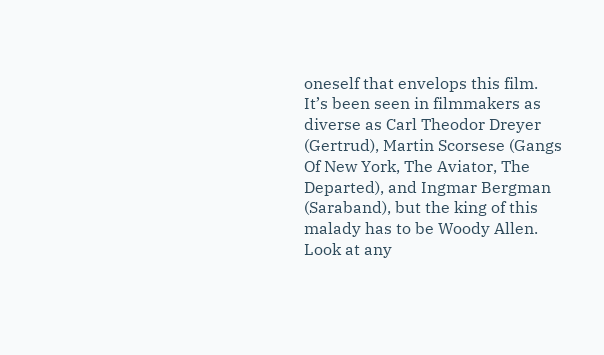oneself that envelops this film. It’s been seen in filmmakers as diverse as Carl Theodor Dreyer (Gertrud), Martin Scorsese (Gangs Of New York, The Aviator, The Departed), and Ingmar Bergman (Saraband), but the king of this malady has to be Woody Allen. Look at any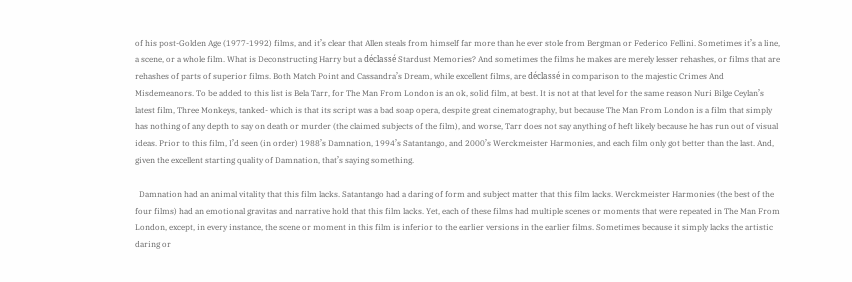of his post-Golden Age (1977-1992) films, and it’s clear that Allen steals from himself far more than he ever stole from Bergman or Federico Fellini. Sometimes it’s a line, a scene, or a whole film. What is Deconstructing Harry but a déclassé Stardust Memories? And sometimes the films he makes are merely lesser rehashes, or films that are rehashes of parts of superior films. Both Match Point and Cassandra’s Dream, while excellent films, are déclassé in comparison to the majestic Crimes And Misdemeanors. To be added to this list is Bela Tarr, for The Man From London is an ok, solid film, at best. It is not at that level for the same reason Nuri Bilge Ceylan’s latest film, Three Monkeys, tanked- which is that its script was a bad soap opera, despite great cinematography, but because The Man From London is a film that simply has nothing of any depth to say on death or murder (the claimed subjects of the film), and worse, Tarr does not say anything of heft likely because he has run out of visual ideas. Prior to this film, I’d seen (in order) 1988’s Damnation, 1994’s Satantango, and 2000’s Werckmeister Harmonies, and each film only got better than the last. And, given the excellent starting quality of Damnation, that’s saying something.

  Damnation had an animal vitality that this film lacks. Satantango had a daring of form and subject matter that this film lacks. Werckmeister Harmonies (the best of the four films) had an emotional gravitas and narrative hold that this film lacks. Yet, each of these films had multiple scenes or moments that were repeated in The Man From London, except, in every instance, the scene or moment in this film is inferior to the earlier versions in the earlier films. Sometimes because it simply lacks the artistic daring or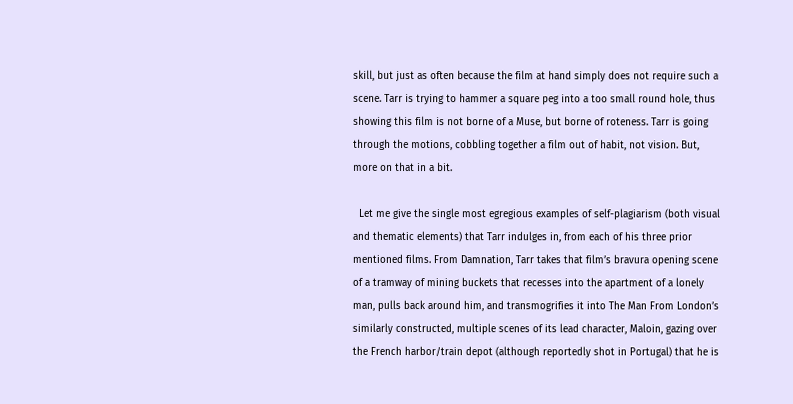skill, but just as often because the film at hand simply does not require such a scene. Tarr is trying to hammer a square peg into a too small round hole, thus showing this film is not borne of a Muse, but borne of roteness. Tarr is going through the motions, cobbling together a film out of habit, not vision. But, more on that in a bit.

  Let me give the single most egregious examples of self-plagiarism (both visual and thematic elements) that Tarr indulges in, from each of his three prior mentioned films. From Damnation, Tarr takes that film’s bravura opening scene of a tramway of mining buckets that recesses into the apartment of a lonely man, pulls back around him, and transmogrifies it into The Man From London’s similarly constructed, multiple scenes of its lead character, Maloin, gazing over the French harbor/train depot (although reportedly shot in Portugal) that he is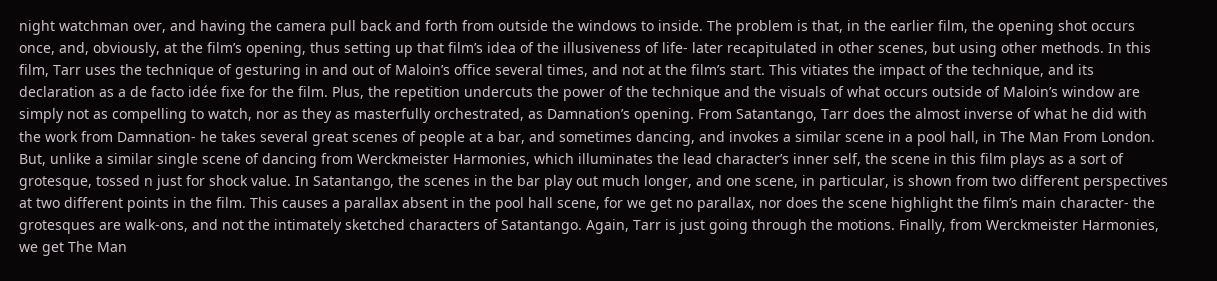night watchman over, and having the camera pull back and forth from outside the windows to inside. The problem is that, in the earlier film, the opening shot occurs once, and, obviously, at the film’s opening, thus setting up that film’s idea of the illusiveness of life- later recapitulated in other scenes, but using other methods. In this film, Tarr uses the technique of gesturing in and out of Maloin’s office several times, and not at the film’s start. This vitiates the impact of the technique, and its declaration as a de facto idée fixe for the film. Plus, the repetition undercuts the power of the technique and the visuals of what occurs outside of Maloin’s window are simply not as compelling to watch, nor as they as masterfully orchestrated, as Damnation’s opening. From Satantango, Tarr does the almost inverse of what he did with the work from Damnation- he takes several great scenes of people at a bar, and sometimes dancing, and invokes a similar scene in a pool hall, in The Man From London. But, unlike a similar single scene of dancing from Werckmeister Harmonies, which illuminates the lead character’s inner self, the scene in this film plays as a sort of grotesque, tossed n just for shock value. In Satantango, the scenes in the bar play out much longer, and one scene, in particular, is shown from two different perspectives at two different points in the film. This causes a parallax absent in the pool hall scene, for we get no parallax, nor does the scene highlight the film’s main character- the grotesques are walk-ons, and not the intimately sketched characters of Satantango. Again, Tarr is just going through the motions. Finally, from Werckmeister Harmonies, we get The Man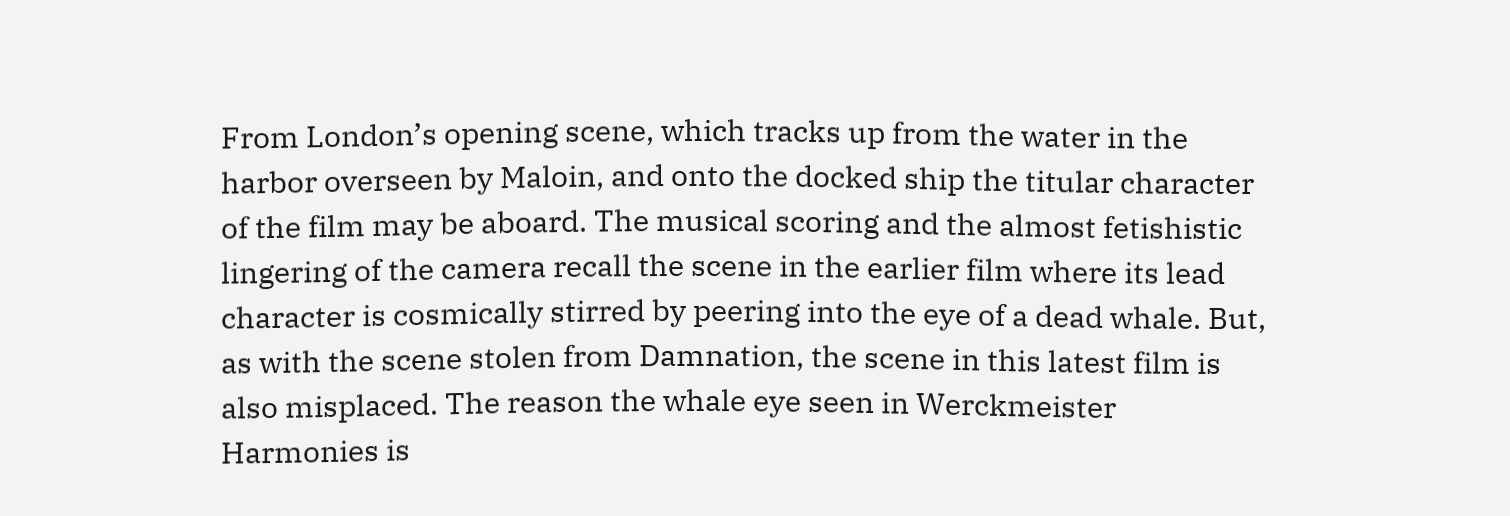From London’s opening scene, which tracks up from the water in the harbor overseen by Maloin, and onto the docked ship the titular character of the film may be aboard. The musical scoring and the almost fetishistic lingering of the camera recall the scene in the earlier film where its lead character is cosmically stirred by peering into the eye of a dead whale. But, as with the scene stolen from Damnation, the scene in this latest film is also misplaced. The reason the whale eye seen in Werckmeister Harmonies is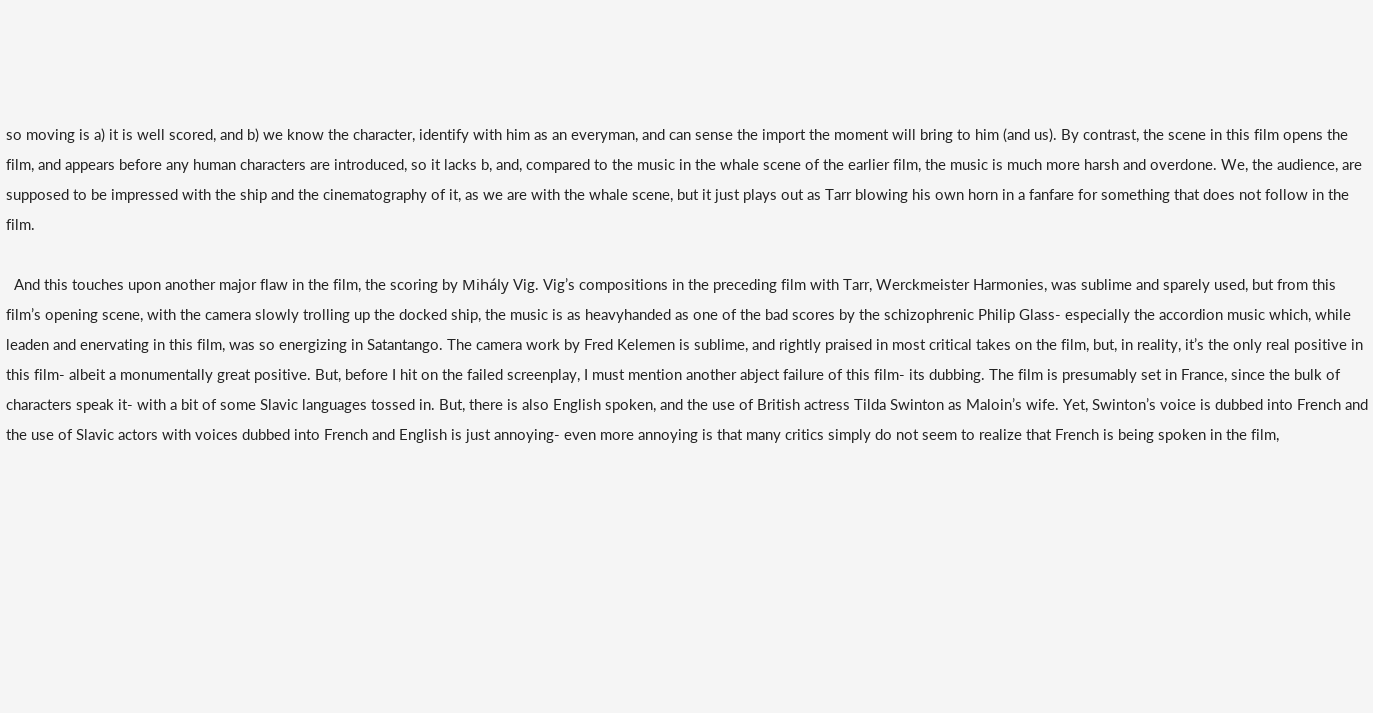so moving is a) it is well scored, and b) we know the character, identify with him as an everyman, and can sense the import the moment will bring to him (and us). By contrast, the scene in this film opens the film, and appears before any human characters are introduced, so it lacks b, and, compared to the music in the whale scene of the earlier film, the music is much more harsh and overdone. We, the audience, are supposed to be impressed with the ship and the cinematography of it, as we are with the whale scene, but it just plays out as Tarr blowing his own horn in a fanfare for something that does not follow in the film.

  And this touches upon another major flaw in the film, the scoring by Mihály Vig. Vig’s compositions in the preceding film with Tarr, Werckmeister Harmonies, was sublime and sparely used, but from this film’s opening scene, with the camera slowly trolling up the docked ship, the music is as heavyhanded as one of the bad scores by the schizophrenic Philip Glass- especially the accordion music which, while leaden and enervating in this film, was so energizing in Satantango. The camera work by Fred Kelemen is sublime, and rightly praised in most critical takes on the film, but, in reality, it’s the only real positive in this film- albeit a monumentally great positive. But, before I hit on the failed screenplay, I must mention another abject failure of this film- its dubbing. The film is presumably set in France, since the bulk of characters speak it- with a bit of some Slavic languages tossed in. But, there is also English spoken, and the use of British actress Tilda Swinton as Maloin’s wife. Yet, Swinton’s voice is dubbed into French and the use of Slavic actors with voices dubbed into French and English is just annoying- even more annoying is that many critics simply do not seem to realize that French is being spoken in the film,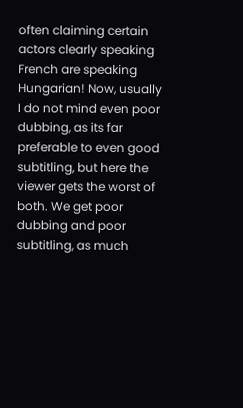often claiming certain actors clearly speaking French are speaking Hungarian! Now, usually I do not mind even poor dubbing, as its far preferable to even good subtitling, but here the viewer gets the worst of both. We get poor dubbing and poor subtitling, as much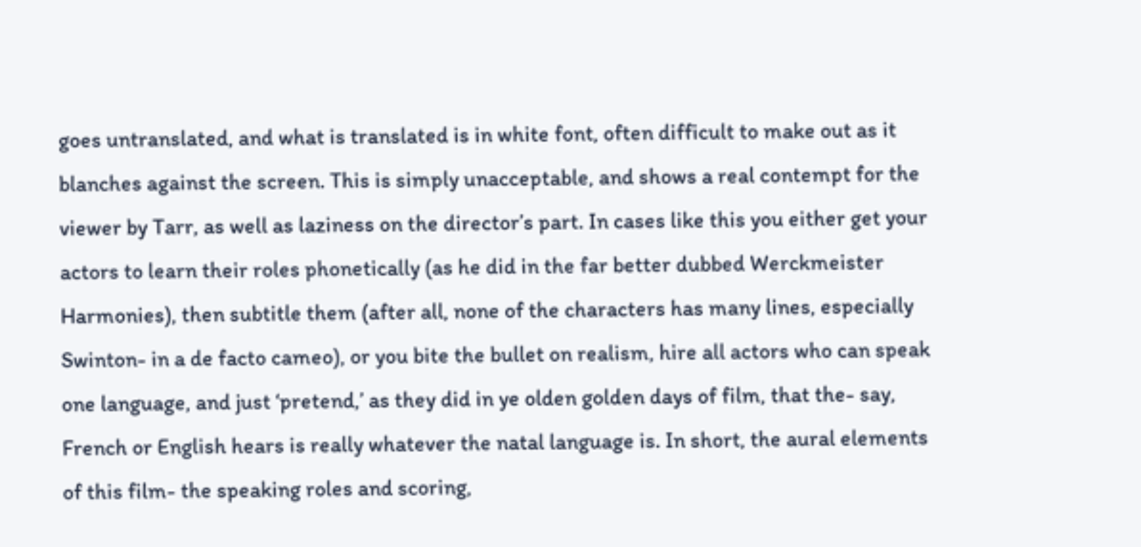goes untranslated, and what is translated is in white font, often difficult to make out as it blanches against the screen. This is simply unacceptable, and shows a real contempt for the viewer by Tarr, as well as laziness on the director’s part. In cases like this you either get your actors to learn their roles phonetically (as he did in the far better dubbed Werckmeister Harmonies), then subtitle them (after all, none of the characters has many lines, especially Swinton- in a de facto cameo), or you bite the bullet on realism, hire all actors who can speak one language, and just ‘pretend,’ as they did in ye olden golden days of film, that the- say, French or English hears is really whatever the natal language is. In short, the aural elements of this film- the speaking roles and scoring,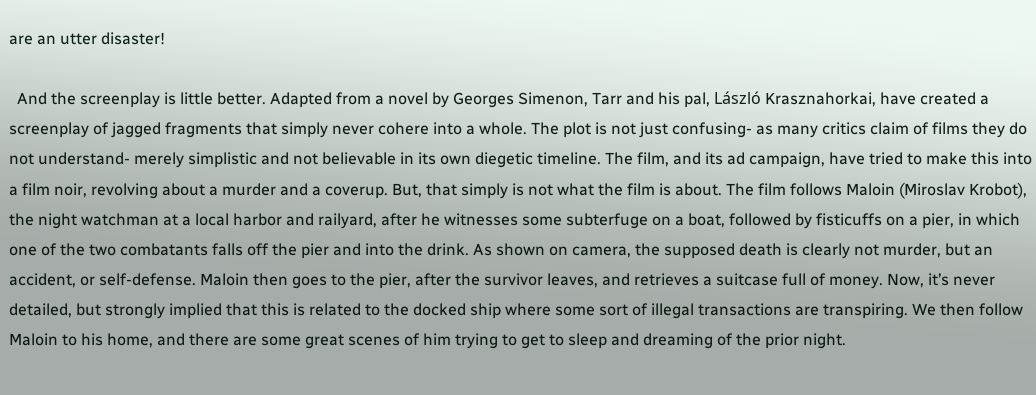are an utter disaster!

  And the screenplay is little better. Adapted from a novel by Georges Simenon, Tarr and his pal, László Krasznahorkai, have created a screenplay of jagged fragments that simply never cohere into a whole. The plot is not just confusing- as many critics claim of films they do not understand- merely simplistic and not believable in its own diegetic timeline. The film, and its ad campaign, have tried to make this into a film noir, revolving about a murder and a coverup. But, that simply is not what the film is about. The film follows Maloin (Miroslav Krobot), the night watchman at a local harbor and railyard, after he witnesses some subterfuge on a boat, followed by fisticuffs on a pier, in which one of the two combatants falls off the pier and into the drink. As shown on camera, the supposed death is clearly not murder, but an accident, or self-defense. Maloin then goes to the pier, after the survivor leaves, and retrieves a suitcase full of money. Now, it’s never detailed, but strongly implied that this is related to the docked ship where some sort of illegal transactions are transpiring. We then follow Maloin to his home, and there are some great scenes of him trying to get to sleep and dreaming of the prior night.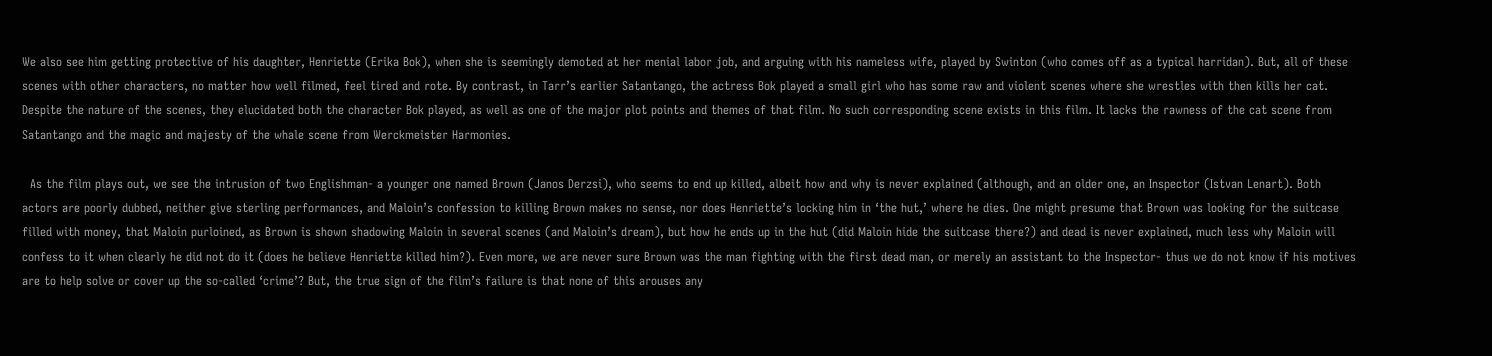We also see him getting protective of his daughter, Henriette (Erika Bok), when she is seemingly demoted at her menial labor job, and arguing with his nameless wife, played by Swinton (who comes off as a typical harridan). But, all of these scenes with other characters, no matter how well filmed, feel tired and rote. By contrast, in Tarr’s earlier Satantango, the actress Bok played a small girl who has some raw and violent scenes where she wrestles with then kills her cat. Despite the nature of the scenes, they elucidated both the character Bok played, as well as one of the major plot points and themes of that film. No such corresponding scene exists in this film. It lacks the rawness of the cat scene from Satantango and the magic and majesty of the whale scene from Werckmeister Harmonies.

  As the film plays out, we see the intrusion of two Englishman- a younger one named Brown (Janos Derzsi), who seems to end up killed, albeit how and why is never explained (although, and an older one, an Inspector (Istvan Lenart). Both actors are poorly dubbed, neither give sterling performances, and Maloin’s confession to killing Brown makes no sense, nor does Henriette’s locking him in ‘the hut,’ where he dies. One might presume that Brown was looking for the suitcase filled with money, that Maloin purloined, as Brown is shown shadowing Maloin in several scenes (and Maloin’s dream), but how he ends up in the hut (did Maloin hide the suitcase there?) and dead is never explained, much less why Maloin will confess to it when clearly he did not do it (does he believe Henriette killed him?). Even more, we are never sure Brown was the man fighting with the first dead man, or merely an assistant to the Inspector- thus we do not know if his motives are to help solve or cover up the so-called ‘crime’? But, the true sign of the film’s failure is that none of this arouses any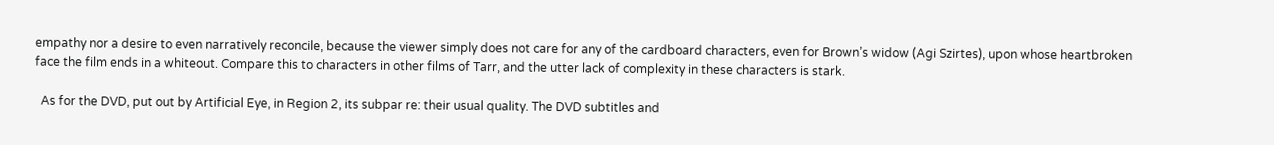empathy nor a desire to even narratively reconcile, because the viewer simply does not care for any of the cardboard characters, even for Brown’s widow (Agi Szirtes), upon whose heartbroken face the film ends in a whiteout. Compare this to characters in other films of Tarr, and the utter lack of complexity in these characters is stark.

  As for the DVD, put out by Artificial Eye, in Region 2, its subpar re: their usual quality. The DVD subtitles and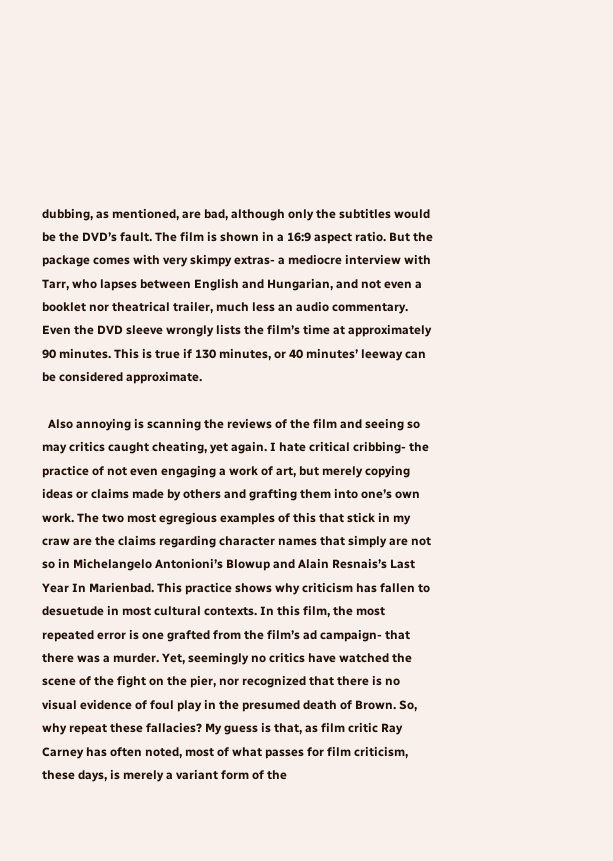dubbing, as mentioned, are bad, although only the subtitles would be the DVD’s fault. The film is shown in a 16:9 aspect ratio. But the package comes with very skimpy extras- a mediocre interview with Tarr, who lapses between English and Hungarian, and not even a booklet nor theatrical trailer, much less an audio commentary. Even the DVD sleeve wrongly lists the film’s time at approximately 90 minutes. This is true if 130 minutes, or 40 minutes’ leeway can be considered approximate.

  Also annoying is scanning the reviews of the film and seeing so may critics caught cheating, yet again. I hate critical cribbing- the practice of not even engaging a work of art, but merely copying ideas or claims made by others and grafting them into one’s own work. The two most egregious examples of this that stick in my craw are the claims regarding character names that simply are not so in Michelangelo Antonioni’s Blowup and Alain Resnais’s Last Year In Marienbad. This practice shows why criticism has fallen to desuetude in most cultural contexts. In this film, the most repeated error is one grafted from the film’s ad campaign- that there was a murder. Yet, seemingly no critics have watched the scene of the fight on the pier, nor recognized that there is no visual evidence of foul play in the presumed death of Brown. So, why repeat these fallacies? My guess is that, as film critic Ray Carney has often noted, most of what passes for film criticism, these days, is merely a variant form of the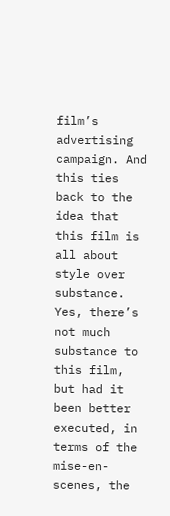film’s advertising campaign. And this ties back to the idea that this film is all about style over substance. Yes, there’s not much substance to this film, but had it been better executed, in terms of the mise-en-scenes, the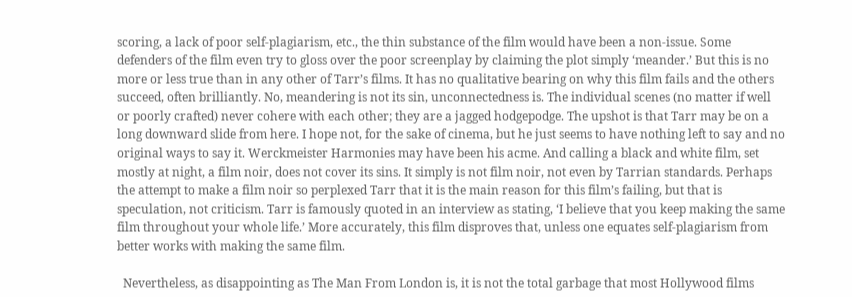scoring, a lack of poor self-plagiarism, etc., the thin substance of the film would have been a non-issue. Some defenders of the film even try to gloss over the poor screenplay by claiming the plot simply ‘meander.’ But this is no more or less true than in any other of Tarr’s films. It has no qualitative bearing on why this film fails and the others succeed, often brilliantly. No, meandering is not its sin, unconnectedness is. The individual scenes (no matter if well or poorly crafted) never cohere with each other; they are a jagged hodgepodge. The upshot is that Tarr may be on a long downward slide from here. I hope not, for the sake of cinema, but he just seems to have nothing left to say and no original ways to say it. Werckmeister Harmonies may have been his acme. And calling a black and white film, set mostly at night, a film noir, does not cover its sins. It simply is not film noir, not even by Tarrian standards. Perhaps the attempt to make a film noir so perplexed Tarr that it is the main reason for this film’s failing, but that is speculation, not criticism. Tarr is famously quoted in an interview as stating, ‘I believe that you keep making the same film throughout your whole life.’ More accurately, this film disproves that, unless one equates self-plagiarism from better works with making the same film.

  Nevertheless, as disappointing as The Man From London is, it is not the total garbage that most Hollywood films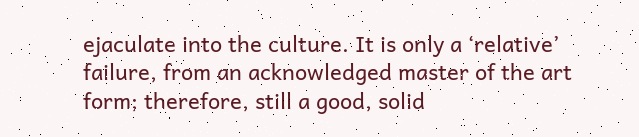ejaculate into the culture. It is only a ‘relative’ failure, from an acknowledged master of the art form; therefore, still a good, solid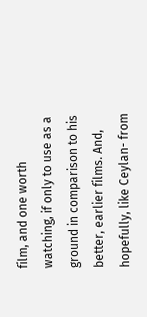film, and one worth watching, if only to use as a ground in comparison to his better, earlier films. And, hopefully, like Ceylan- from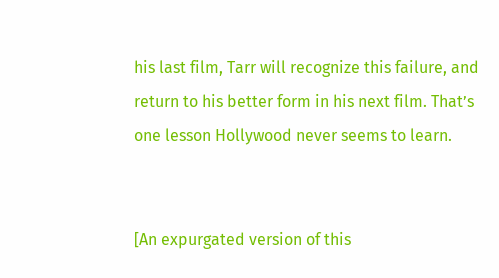his last film, Tarr will recognize this failure, and return to his better form in his next film. That’s one lesson Hollywood never seems to learn.


[An expurgated version of this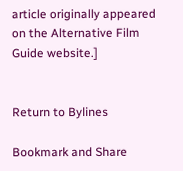article originally appeared on the Alternative Film Guide website.]


Return to Bylines

Bookmark and Share